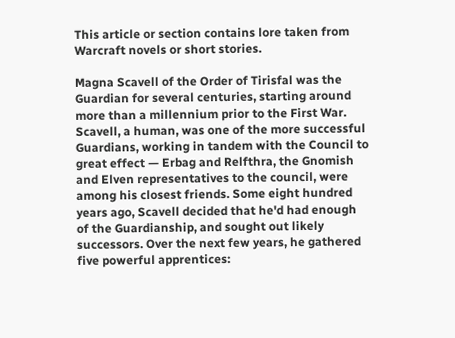This article or section contains lore taken from Warcraft novels or short stories.

Magna Scavell of the Order of Tirisfal was the Guardian for several centuries, starting around more than a millennium prior to the First War. Scavell, a human, was one of the more successful Guardians, working in tandem with the Council to great effect — Erbag and Relfthra, the Gnomish and Elven representatives to the council, were among his closest friends. Some eight hundred years ago, Scavell decided that he'd had enough of the Guardianship, and sought out likely successors. Over the next few years, he gathered five powerful apprentices: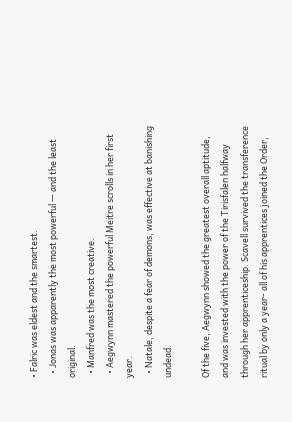• Falric was eldest and the smartest.
  • Jonas was apparently the most powerful — and the least original.
  • Manfred was the most creative.
  • Aegwynn mastered the powerful Meitre scrolls in her first year.
  • Natale, despite a fear of demons, was effective at banishing undead.

Of the five, Aegwynn showed the greatest overall aptitude, and was invested with the power of the Tirisfalen halfway through her apprenticeship. Scavell survived the transference ritual by only a year- all of his apprentices joined the Order,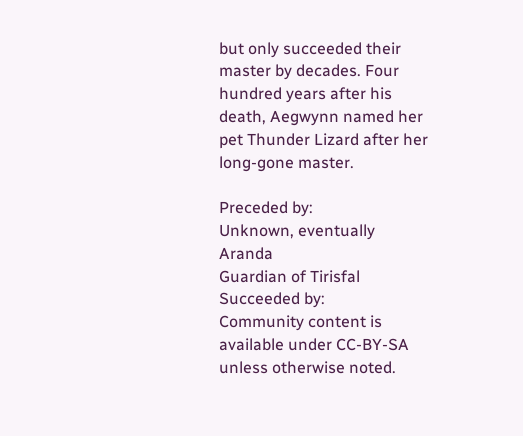but only succeeded their master by decades. Four hundred years after his death, Aegwynn named her pet Thunder Lizard after her long-gone master.

Preceded by:
Unknown, eventually Aranda
Guardian of Tirisfal
Succeeded by:
Community content is available under CC-BY-SA unless otherwise noted.